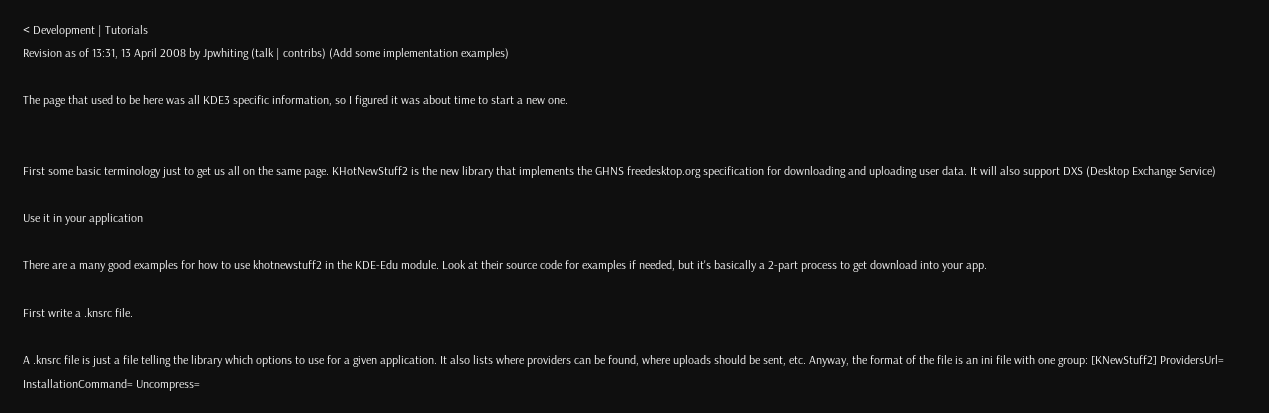< Development | Tutorials
Revision as of 13:31, 13 April 2008 by Jpwhiting (talk | contribs) (Add some implementation examples)

The page that used to be here was all KDE3 specific information, so I figured it was about time to start a new one.


First some basic terminology just to get us all on the same page. KHotNewStuff2 is the new library that implements the GHNS freedesktop.org specification for downloading and uploading user data. It will also support DXS (Desktop Exchange Service)

Use it in your application

There are a many good examples for how to use khotnewstuff2 in the KDE-Edu module. Look at their source code for examples if needed, but it's basically a 2-part process to get download into your app.

First write a .knsrc file.

A .knsrc file is just a file telling the library which options to use for a given application. It also lists where providers can be found, where uploads should be sent, etc. Anyway, the format of the file is an ini file with one group: [KNewStuff2] ProvidersUrl= InstallationCommand= Uncompress=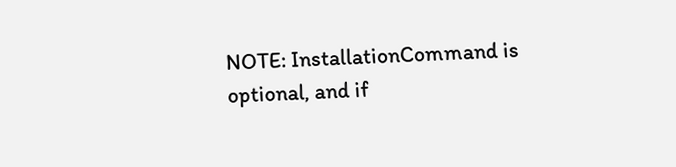NOTE: InstallationCommand is optional, and if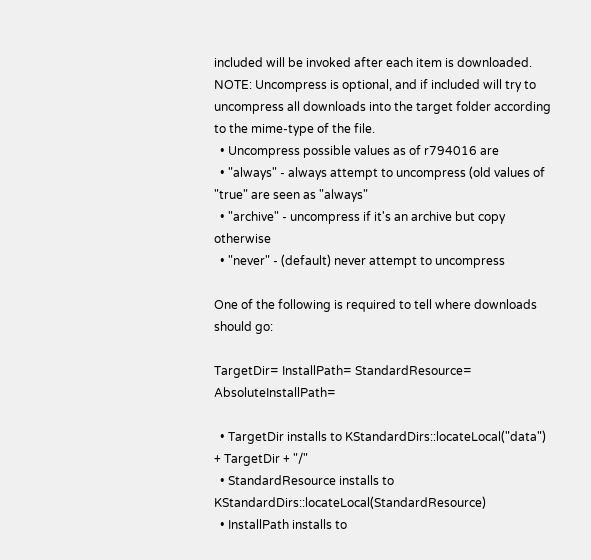included will be invoked after each item is downloaded.
NOTE: Uncompress is optional, and if included will try to uncompress all downloads into the target folder according to the mime-type of the file.
  • Uncompress possible values as of r794016 are
  • "always" - always attempt to uncompress (old values of "true" are seen as "always"
  • "archive" - uncompress if it's an archive but copy otherwise
  • "never" - (default) never attempt to uncompress

One of the following is required to tell where downloads should go:

TargetDir= InstallPath= StandardResource= AbsoluteInstallPath=

  • TargetDir installs to KStandardDirs::locateLocal("data") + TargetDir + "/"
  • StandardResource installs to KStandardDirs::locateLocal(StandardResource)
  • InstallPath installs to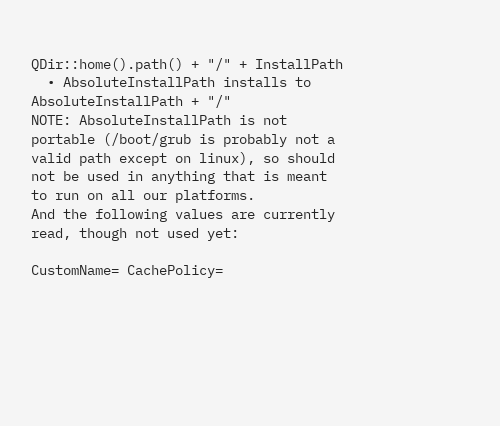QDir::home().path() + "/" + InstallPath
  • AbsoluteInstallPath installs to AbsoluteInstallPath + "/"
NOTE: AbsoluteInstallPath is not portable (/boot/grub is probably not a valid path except on linux), so should not be used in anything that is meant to run on all our platforms.
And the following values are currently read, though not used yet:

CustomName= CachePolicy=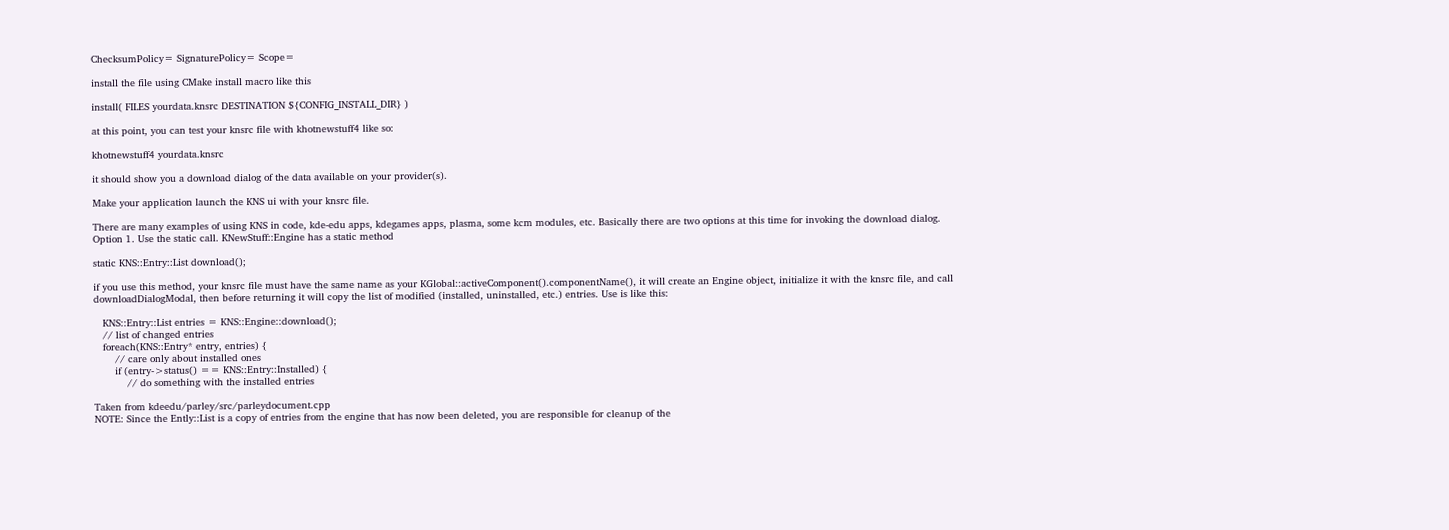ChecksumPolicy= SignaturePolicy= Scope=

install the file using CMake install macro like this

install( FILES yourdata.knsrc DESTINATION ${CONFIG_INSTALL_DIR} )

at this point, you can test your knsrc file with khotnewstuff4 like so:

khotnewstuff4 yourdata.knsrc

it should show you a download dialog of the data available on your provider(s).

Make your application launch the KNS ui with your knsrc file.

There are many examples of using KNS in code, kde-edu apps, kdegames apps, plasma, some kcm modules, etc. Basically there are two options at this time for invoking the download dialog.
Option 1. Use the static call. KNewStuff::Engine has a static method

static KNS::Entry::List download();

if you use this method, your knsrc file must have the same name as your KGlobal::activeComponent().componentName(), it will create an Engine object, initialize it with the knsrc file, and call downloadDialogModal, then before returning it will copy the list of modified (installed, uninstalled, etc.) entries. Use is like this:

   KNS::Entry::List entries = KNS::Engine::download();
   // list of changed entries
   foreach(KNS::Entry* entry, entries) {
       // care only about installed ones
       if (entry->status() == KNS::Entry::Installed) {
           // do something with the installed entries

Taken from kdeedu/parley/src/parleydocument.cpp
NOTE: Since the Ently::List is a copy of entries from the engine that has now been deleted, you are responsible for cleanup of the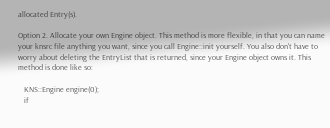allocated Entry(s).

Option 2. Allocate your own Engine object. This method is more flexible, in that you can name your knsrc file anything you want, since you call Engine::init yourself. You also don't have to worry about deleting the EntryList that is returned, since your Engine object owns it. This method is done like so:

   KNS::Engine engine(0);
   if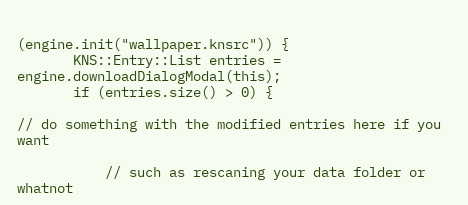(engine.init("wallpaper.knsrc")) {
       KNS::Entry::List entries = engine.downloadDialogModal(this);
       if (entries.size() > 0) {

// do something with the modified entries here if you want

           // such as rescaning your data folder or whatnot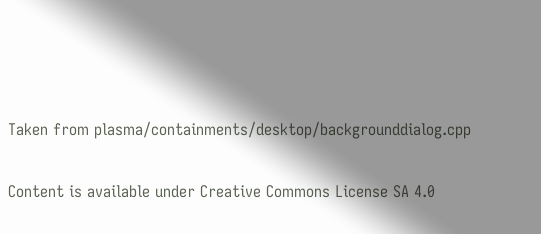Taken from plasma/containments/desktop/backgrounddialog.cpp

Content is available under Creative Commons License SA 4.0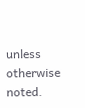unless otherwise noted.